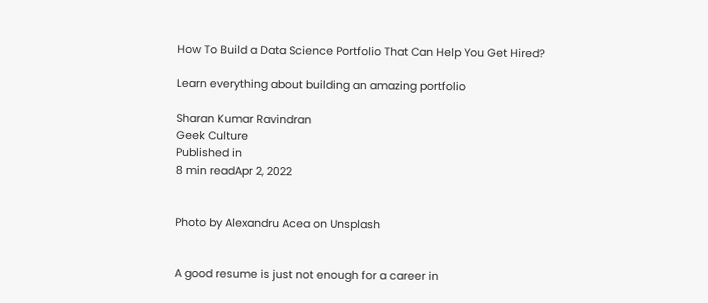How To Build a Data Science Portfolio That Can Help You Get Hired?

Learn everything about building an amazing portfolio

Sharan Kumar Ravindran
Geek Culture
Published in
8 min readApr 2, 2022


Photo by Alexandru Acea on Unsplash


A good resume is just not enough for a career in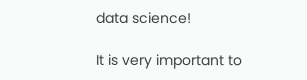data science!

It is very important to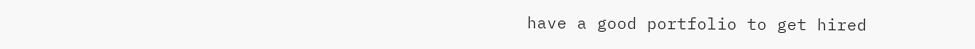have a good portfolio to get hired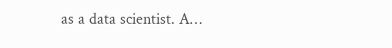as a data scientist. A…